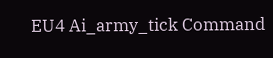EU4 Ai_army_tick Command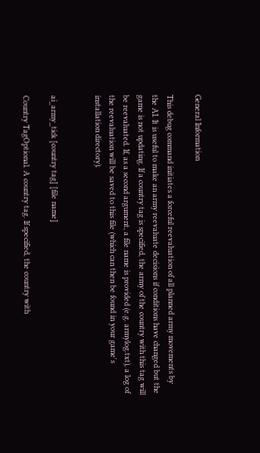General Information

This debug command initiates a forceful reevaluation of all planned army movements by the AI. It is useful to make an army reevaluate decisions if conditions have changed but the game is not updating. If a country tag is specified, the army of the country with this tag will be reevaluated. If, as a second argument, a file name is provided (e.g. armylog.txt), a log of the reevaluation will be saved to this file (which can then be found in your game's installation directory).


ai_army_tick [country tag] [file name]

Country TagOptional. A country tag. If specified, the country with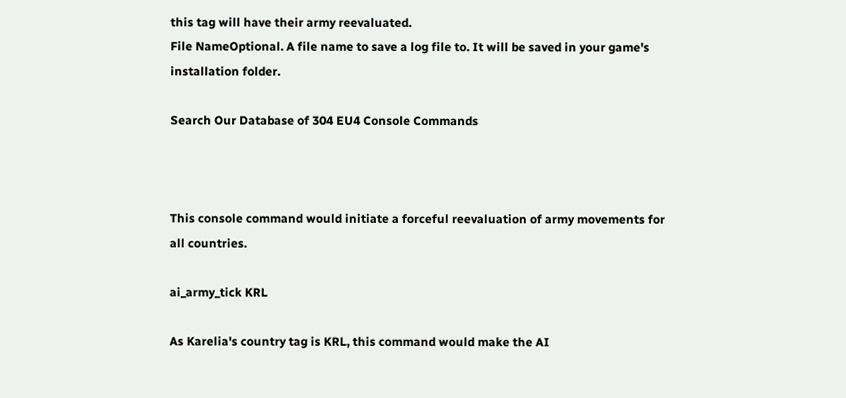this tag will have their army reevaluated.
File NameOptional. A file name to save a log file to. It will be saved in your game's installation folder.

Search Our Database of 304 EU4 Console Commands



This console command would initiate a forceful reevaluation of army movements for all countries.

ai_army_tick KRL

As Karelia's country tag is KRL, this command would make the AI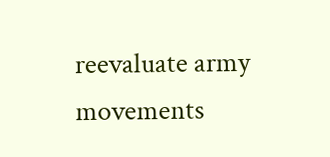reevaluate army movements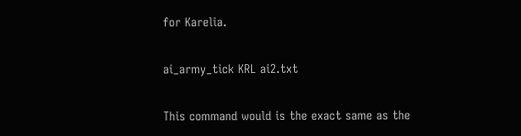for Karelia.

ai_army_tick KRL ai2.txt

This command would is the exact same as the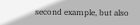second example, but also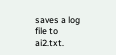saves a log file to ai2.txt.